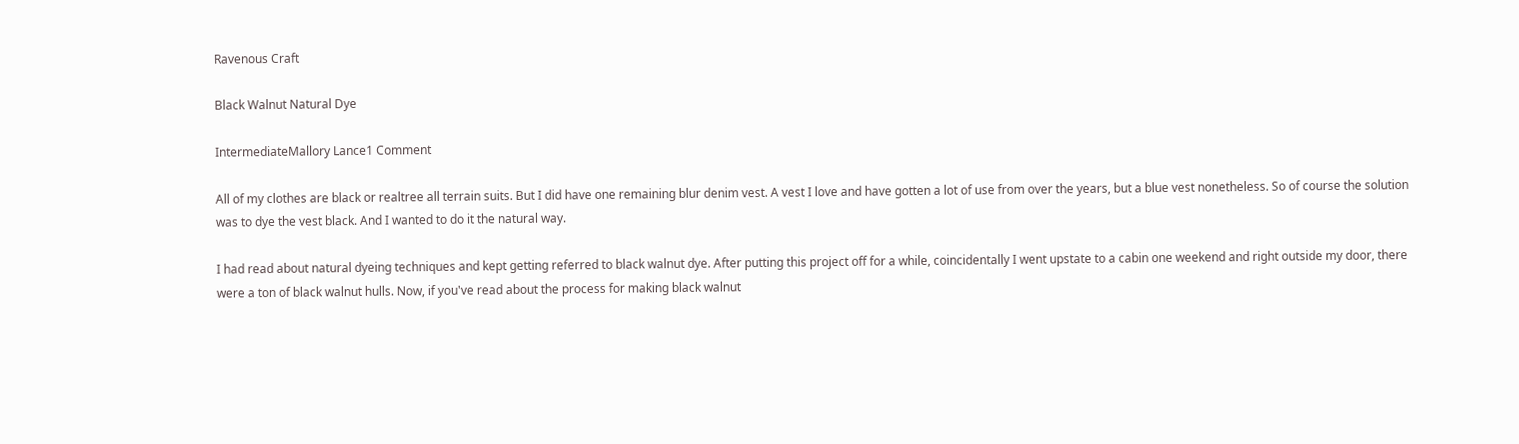Ravenous Craft

Black Walnut Natural Dye

IntermediateMallory Lance1 Comment

All of my clothes are black or realtree all terrain suits. But I did have one remaining blur denim vest. A vest I love and have gotten a lot of use from over the years, but a blue vest nonetheless. So of course the solution was to dye the vest black. And I wanted to do it the natural way.

I had read about natural dyeing techniques and kept getting referred to black walnut dye. After putting this project off for a while, coincidentally I went upstate to a cabin one weekend and right outside my door, there were a ton of black walnut hulls. Now, if you've read about the process for making black walnut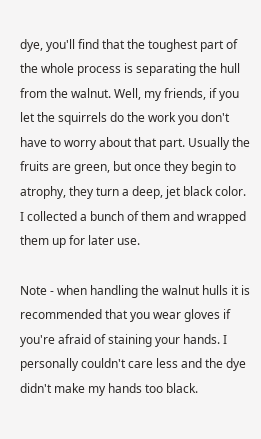dye, you'll find that the toughest part of the whole process is separating the hull from the walnut. Well, my friends, if you let the squirrels do the work you don't have to worry about that part. Usually the fruits are green, but once they begin to atrophy, they turn a deep, jet black color. I collected a bunch of them and wrapped them up for later use.

Note - when handling the walnut hulls it is recommended that you wear gloves if you're afraid of staining your hands. I personally couldn't care less and the dye didn't make my hands too black.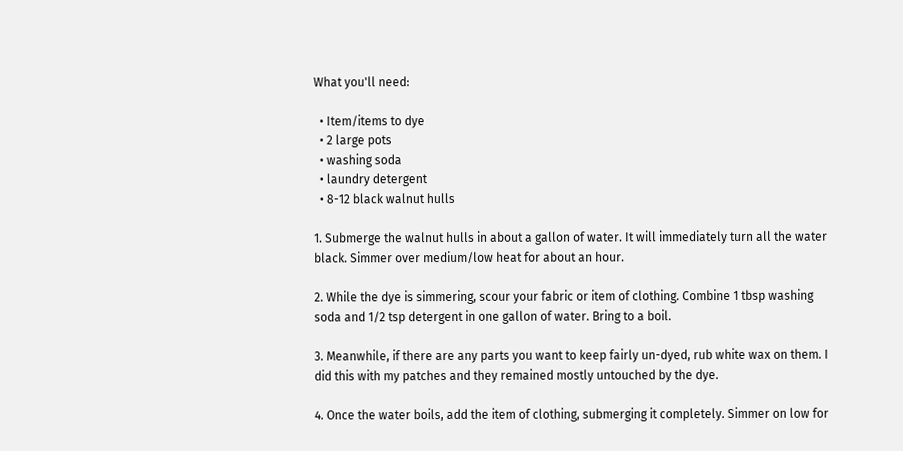What you'll need:

  • Item/items to dye
  • 2 large pots
  • washing soda
  • laundry detergent
  • 8-12 black walnut hulls

1. Submerge the walnut hulls in about a gallon of water. It will immediately turn all the water black. Simmer over medium/low heat for about an hour.

2. While the dye is simmering, scour your fabric or item of clothing. Combine 1 tbsp washing soda and 1/2 tsp detergent in one gallon of water. Bring to a boil.

3. Meanwhile, if there are any parts you want to keep fairly un-dyed, rub white wax on them. I did this with my patches and they remained mostly untouched by the dye.

4. Once the water boils, add the item of clothing, submerging it completely. Simmer on low for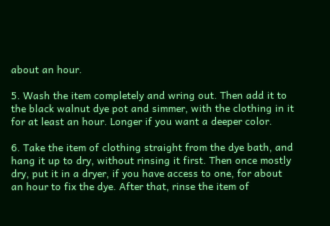about an hour.

5. Wash the item completely and wring out. Then add it to the black walnut dye pot and simmer, with the clothing in it for at least an hour. Longer if you want a deeper color.

6. Take the item of clothing straight from the dye bath, and hang it up to dry, without rinsing it first. Then once mostly dry, put it in a dryer, if you have access to one, for about an hour to fix the dye. After that, rinse the item of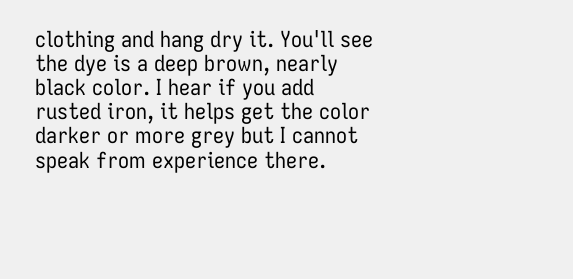clothing and hang dry it. You'll see the dye is a deep brown, nearly black color. I hear if you add rusted iron, it helps get the color darker or more grey but I cannot speak from experience there.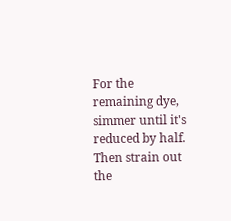For the remaining dye, simmer until it's reduced by half. Then strain out the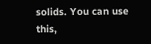solids. You can use this,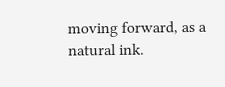moving forward, as a natural ink.